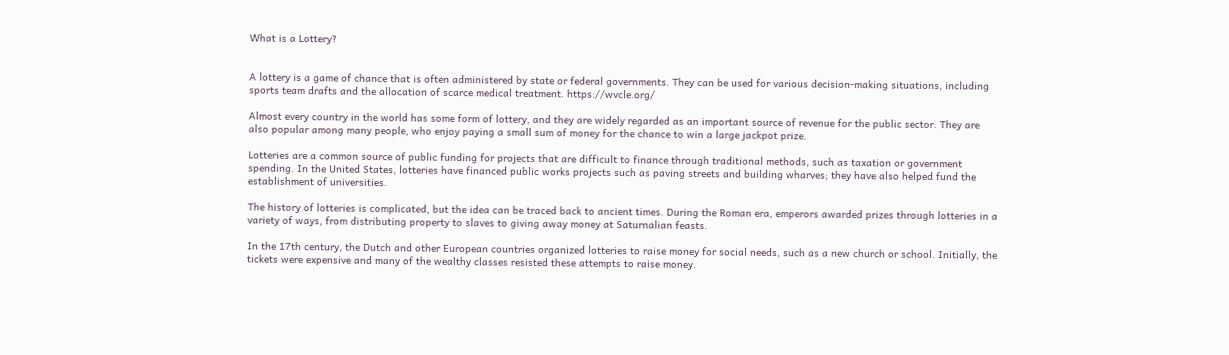What is a Lottery?


A lottery is a game of chance that is often administered by state or federal governments. They can be used for various decision-making situations, including sports team drafts and the allocation of scarce medical treatment. https://wvcle.org/

Almost every country in the world has some form of lottery, and they are widely regarded as an important source of revenue for the public sector. They are also popular among many people, who enjoy paying a small sum of money for the chance to win a large jackpot prize.

Lotteries are a common source of public funding for projects that are difficult to finance through traditional methods, such as taxation or government spending. In the United States, lotteries have financed public works projects such as paving streets and building wharves; they have also helped fund the establishment of universities.

The history of lotteries is complicated, but the idea can be traced back to ancient times. During the Roman era, emperors awarded prizes through lotteries in a variety of ways, from distributing property to slaves to giving away money at Saturnalian feasts.

In the 17th century, the Dutch and other European countries organized lotteries to raise money for social needs, such as a new church or school. Initially, the tickets were expensive and many of the wealthy classes resisted these attempts to raise money.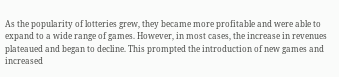As the popularity of lotteries grew, they became more profitable and were able to expand to a wide range of games. However, in most cases, the increase in revenues plateaued and began to decline. This prompted the introduction of new games and increased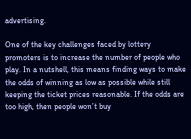advertising.

One of the key challenges faced by lottery promoters is to increase the number of people who play. In a nutshell, this means finding ways to make the odds of winning as low as possible while still keeping the ticket prices reasonable. If the odds are too high, then people won’t buy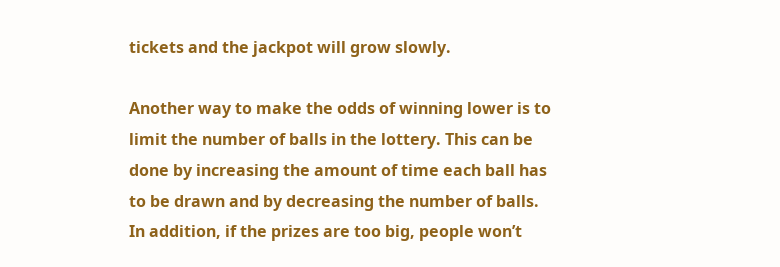tickets and the jackpot will grow slowly.

Another way to make the odds of winning lower is to limit the number of balls in the lottery. This can be done by increasing the amount of time each ball has to be drawn and by decreasing the number of balls. In addition, if the prizes are too big, people won’t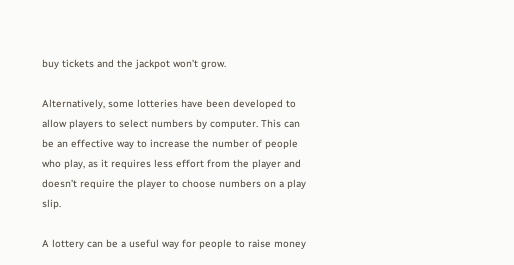buy tickets and the jackpot won’t grow.

Alternatively, some lotteries have been developed to allow players to select numbers by computer. This can be an effective way to increase the number of people who play, as it requires less effort from the player and doesn’t require the player to choose numbers on a play slip.

A lottery can be a useful way for people to raise money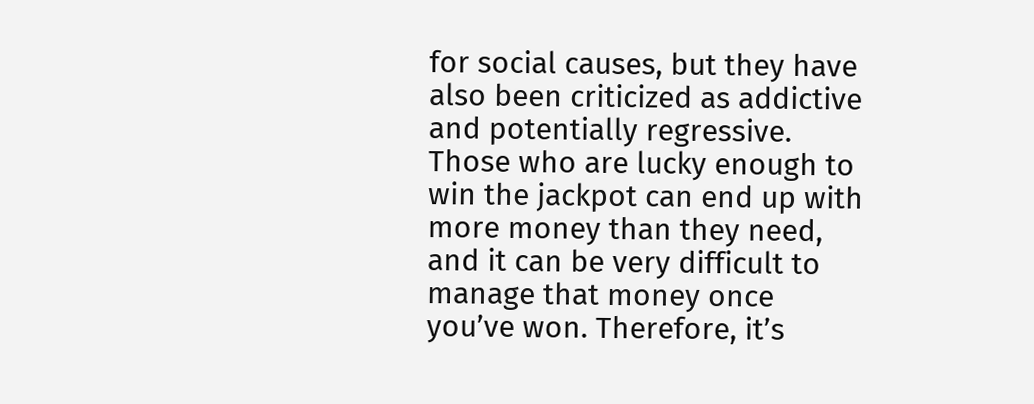for social causes, but they have also been criticized as addictive and potentially regressive. Those who are lucky enough to win the jackpot can end up with more money than they need, and it can be very difficult to manage that money once you’ve won. Therefore, it’s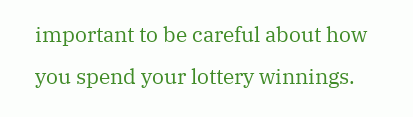important to be careful about how you spend your lottery winnings.